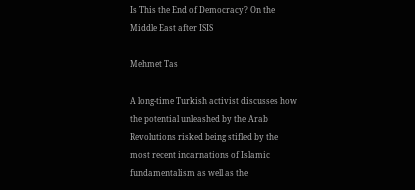Is This the End of Democracy? On the Middle East after ISIS

Mehmet Tas

A long-time Turkish activist discusses how the potential unleashed by the Arab Revolutions risked being stifled by the most recent incarnations of Islamic fundamentalism as well as the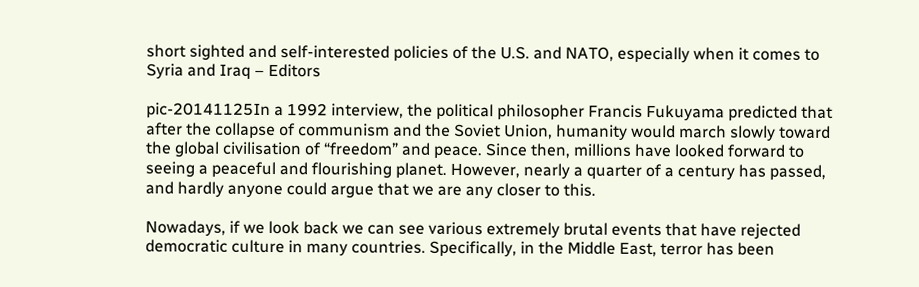short sighted and self-interested policies of the U.S. and NATO, especially when it comes to Syria and Iraq – Editors

pic-20141125In a 1992 interview, the political philosopher Francis Fukuyama predicted that after the collapse of communism and the Soviet Union, humanity would march slowly toward the global civilisation of “freedom” and peace. Since then, millions have looked forward to seeing a peaceful and flourishing planet. However, nearly a quarter of a century has passed, and hardly anyone could argue that we are any closer to this.

Nowadays, if we look back we can see various extremely brutal events that have rejected democratic culture in many countries. Specifically, in the Middle East, terror has been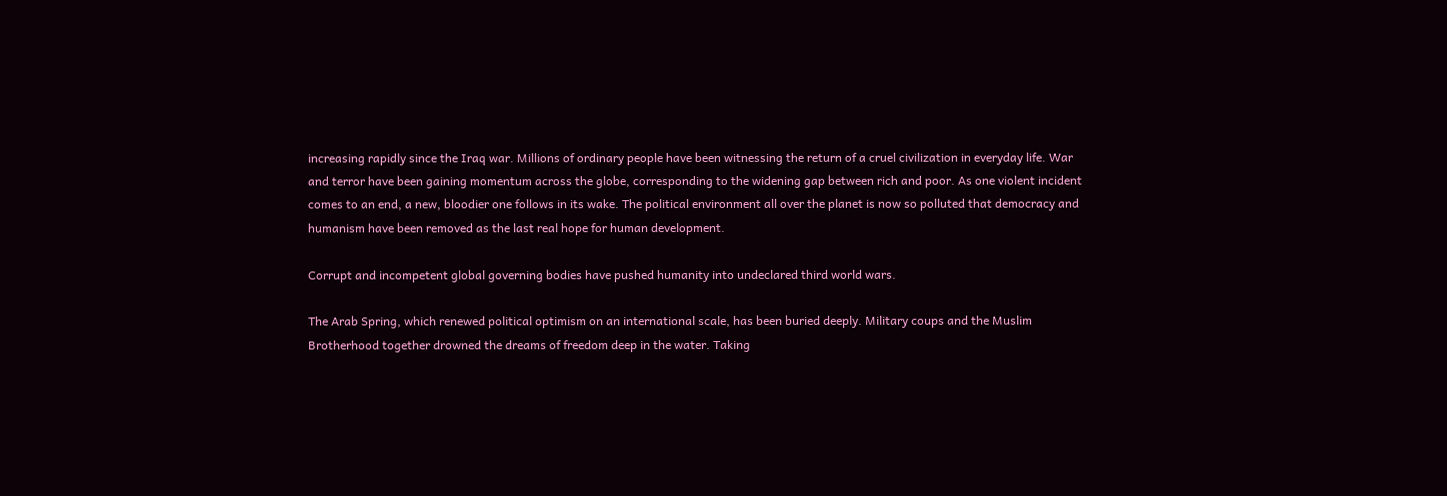increasing rapidly since the Iraq war. Millions of ordinary people have been witnessing the return of a cruel civilization in everyday life. War and terror have been gaining momentum across the globe, corresponding to the widening gap between rich and poor. As one violent incident comes to an end, a new, bloodier one follows in its wake. The political environment all over the planet is now so polluted that democracy and humanism have been removed as the last real hope for human development.

Corrupt and incompetent global governing bodies have pushed humanity into undeclared third world wars.

The Arab Spring, which renewed political optimism on an international scale, has been buried deeply. Military coups and the Muslim Brotherhood together drowned the dreams of freedom deep in the water. Taking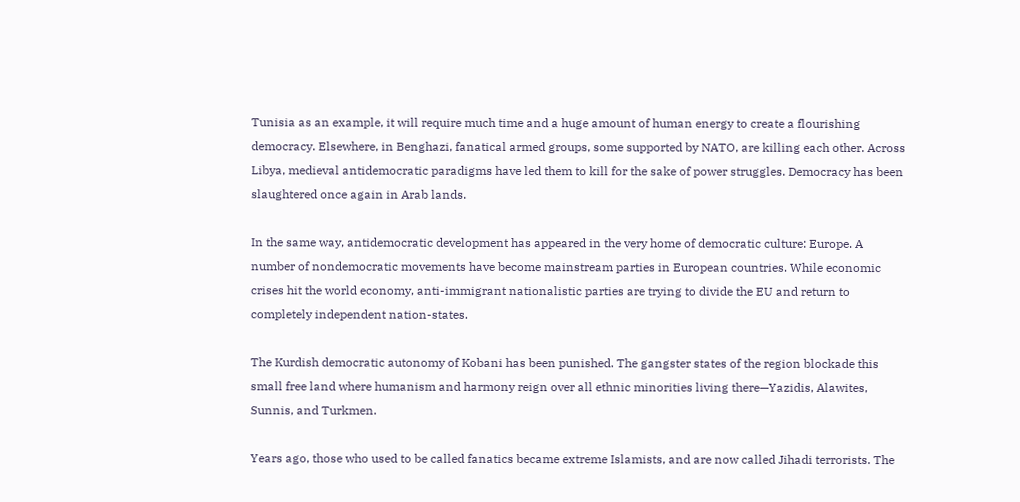Tunisia as an example, it will require much time and a huge amount of human energy to create a flourishing democracy. Elsewhere, in Benghazi, fanatical armed groups, some supported by NATO, are killing each other. Across Libya, medieval antidemocratic paradigms have led them to kill for the sake of power struggles. Democracy has been slaughtered once again in Arab lands.

In the same way, antidemocratic development has appeared in the very home of democratic culture: Europe. A number of nondemocratic movements have become mainstream parties in European countries. While economic crises hit the world economy, anti-immigrant nationalistic parties are trying to divide the EU and return to completely independent nation-states.

The Kurdish democratic autonomy of Kobani has been punished. The gangster states of the region blockade this small free land where humanism and harmony reign over all ethnic minorities living there—Yazidis, Alawites, Sunnis, and Turkmen.

Years ago, those who used to be called fanatics became extreme Islamists, and are now called Jihadi terrorists. The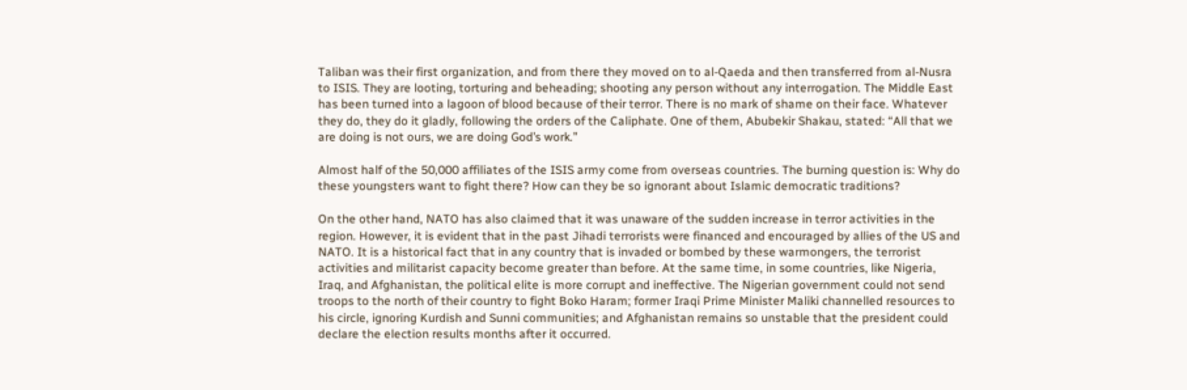Taliban was their first organization, and from there they moved on to al-Qaeda and then transferred from al-Nusra to ISIS. They are looting, torturing and beheading; shooting any person without any interrogation. The Middle East has been turned into a lagoon of blood because of their terror. There is no mark of shame on their face. Whatever they do, they do it gladly, following the orders of the Caliphate. One of them, Abubekir Shakau, stated: “All that we are doing is not ours, we are doing God’s work.”

Almost half of the 50,000 affiliates of the ISIS army come from overseas countries. The burning question is: Why do these youngsters want to fight there? How can they be so ignorant about Islamic democratic traditions?

On the other hand, NATO has also claimed that it was unaware of the sudden increase in terror activities in the region. However, it is evident that in the past Jihadi terrorists were financed and encouraged by allies of the US and NATO. It is a historical fact that in any country that is invaded or bombed by these warmongers, the terrorist activities and militarist capacity become greater than before. At the same time, in some countries, like Nigeria, Iraq, and Afghanistan, the political elite is more corrupt and ineffective. The Nigerian government could not send troops to the north of their country to fight Boko Haram; former Iraqi Prime Minister Maliki channelled resources to his circle, ignoring Kurdish and Sunni communities; and Afghanistan remains so unstable that the president could declare the election results months after it occurred.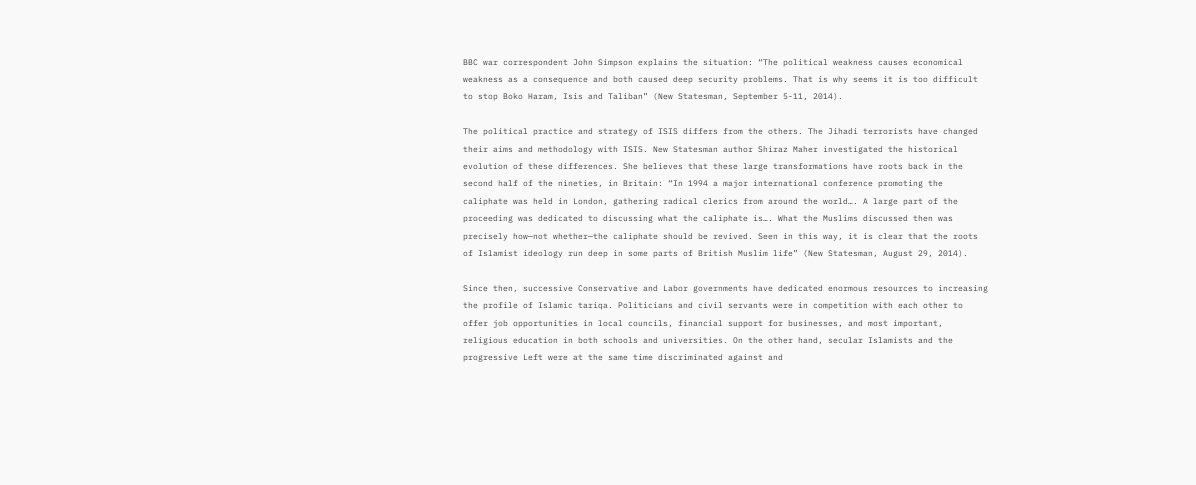BBC war correspondent John Simpson explains the situation: “The political weakness causes economical weakness as a consequence and both caused deep security problems. That is why seems it is too difficult to stop Boko Haram, Isis and Taliban” (New Statesman, September 5-11, 2014).

The political practice and strategy of ISIS differs from the others. The Jihadi terrorists have changed their aims and methodology with ISIS. New Statesman author Shiraz Maher investigated the historical evolution of these differences. She believes that these large transformations have roots back in the second half of the nineties, in Britain: “In 1994 a major international conference promoting the caliphate was held in London, gathering radical clerics from around the world…. A large part of the proceeding was dedicated to discussing what the caliphate is…. What the Muslims discussed then was precisely how—not whether—the caliphate should be revived. Seen in this way, it is clear that the roots of Islamist ideology run deep in some parts of British Muslim life” (New Statesman, August 29, 2014).

Since then, successive Conservative and Labor governments have dedicated enormous resources to increasing the profile of Islamic tariqa. Politicians and civil servants were in competition with each other to offer job opportunities in local councils, financial support for businesses, and most important, religious education in both schools and universities. On the other hand, secular Islamists and the progressive Left were at the same time discriminated against and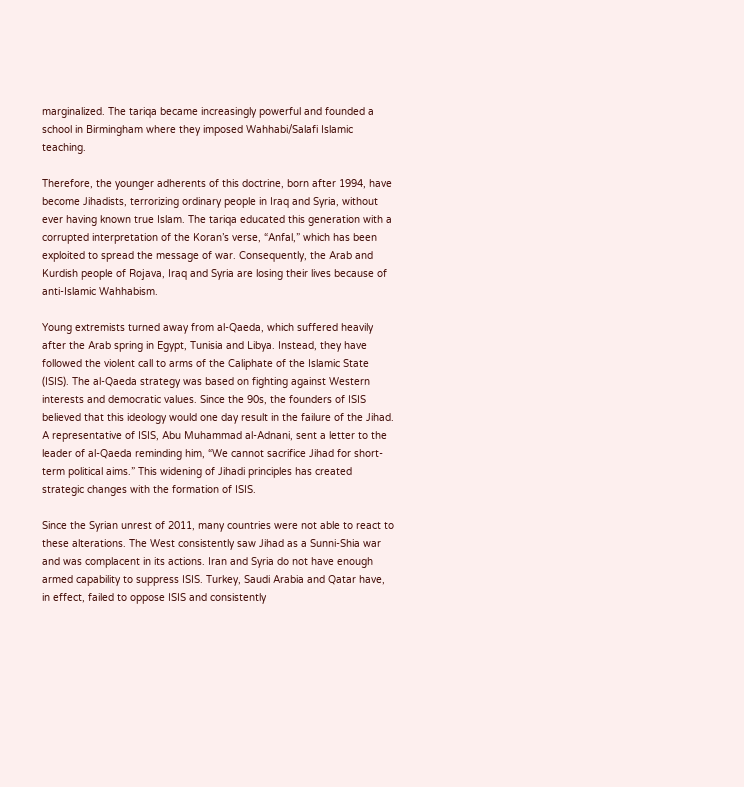marginalized. The tariqa became increasingly powerful and founded a school in Birmingham where they imposed Wahhabi/Salafi Islamic teaching.

Therefore, the younger adherents of this doctrine, born after 1994, have become Jihadists, terrorizing ordinary people in Iraq and Syria, without ever having known true Islam. The tariqa educated this generation with a corrupted interpretation of the Koran’s verse, “Anfal,” which has been exploited to spread the message of war. Consequently, the Arab and Kurdish people of Rojava, Iraq and Syria are losing their lives because of anti-Islamic Wahhabism.

Young extremists turned away from al-Qaeda, which suffered heavily after the Arab spring in Egypt, Tunisia and Libya. Instead, they have followed the violent call to arms of the Caliphate of the Islamic State (ISIS). The al-Qaeda strategy was based on fighting against Western interests and democratic values. Since the 90s, the founders of ISIS believed that this ideology would one day result in the failure of the Jihad. A representative of ISIS, Abu Muhammad al-Adnani, sent a letter to the leader of al-Qaeda reminding him, “We cannot sacrifice Jihad for short-term political aims.” This widening of Jihadi principles has created strategic changes with the formation of ISIS.

Since the Syrian unrest of 2011, many countries were not able to react to these alterations. The West consistently saw Jihad as a Sunni-Shia war and was complacent in its actions. Iran and Syria do not have enough armed capability to suppress ISIS. Turkey, Saudi Arabia and Qatar have, in effect, failed to oppose ISIS and consistently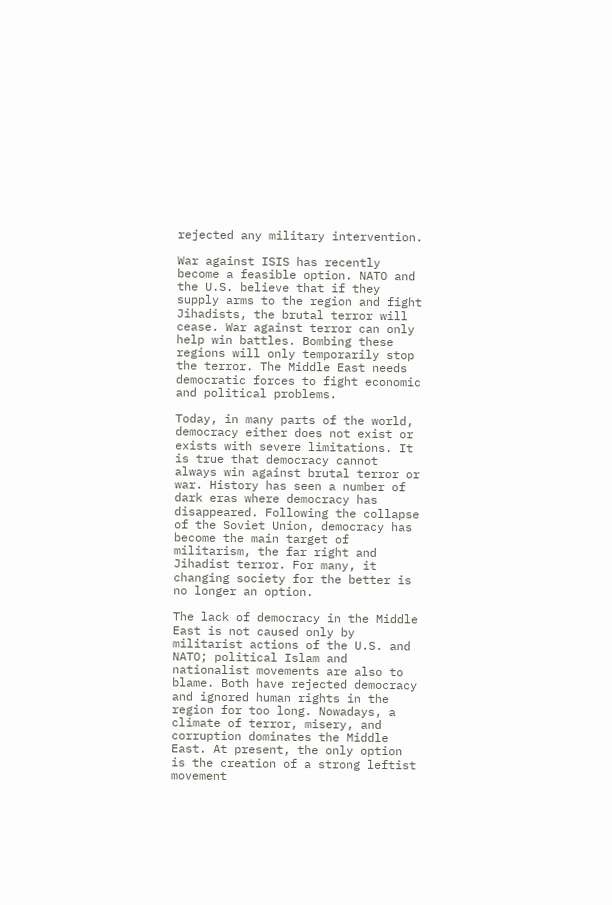rejected any military intervention.

War against ISIS has recently become a feasible option. NATO and the U.S. believe that if they supply arms to the region and fight Jihadists, the brutal terror will cease. War against terror can only help win battles. Bombing these regions will only temporarily stop the terror. The Middle East needs democratic forces to fight economic and political problems.

Today, in many parts of the world, democracy either does not exist or exists with severe limitations. It is true that democracy cannot always win against brutal terror or war. History has seen a number of dark eras where democracy has disappeared. Following the collapse of the Soviet Union, democracy has become the main target of militarism, the far right and Jihadist terror. For many, it changing society for the better is no longer an option.

The lack of democracy in the Middle East is not caused only by militarist actions of the U.S. and NATO; political Islam and nationalist movements are also to blame. Both have rejected democracy and ignored human rights in the region for too long. Nowadays, a climate of terror, misery, and corruption dominates the Middle East. At present, the only option is the creation of a strong leftist movement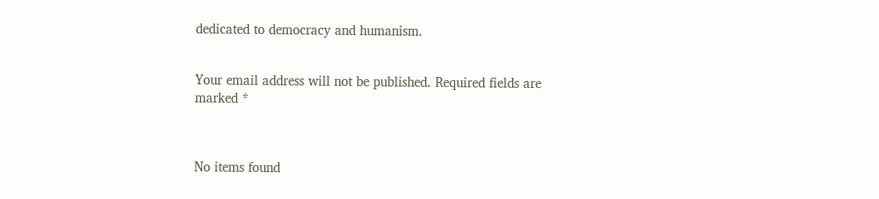dedicated to democracy and humanism.


Your email address will not be published. Required fields are marked *



No items found